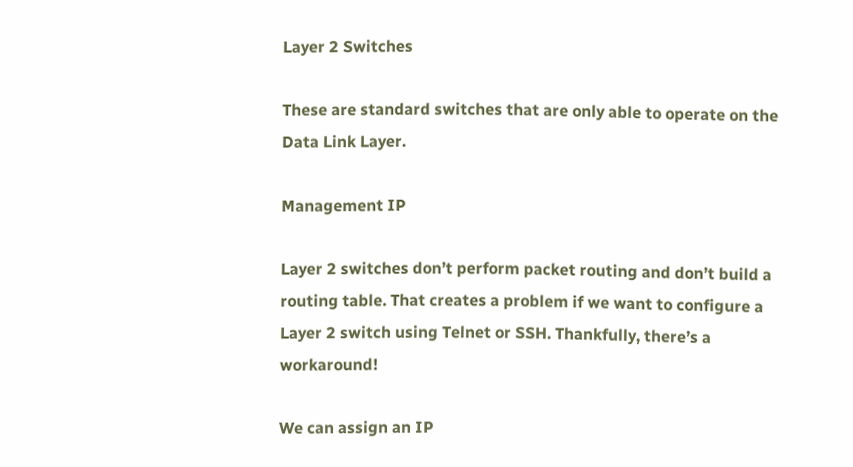Layer 2 Switches

These are standard switches that are only able to operate on the Data Link Layer.

Management IP

Layer 2 switches don’t perform packet routing and don’t build a routing table. That creates a problem if we want to configure a Layer 2 switch using Telnet or SSH. Thankfully, there’s a workaround!

We can assign an IP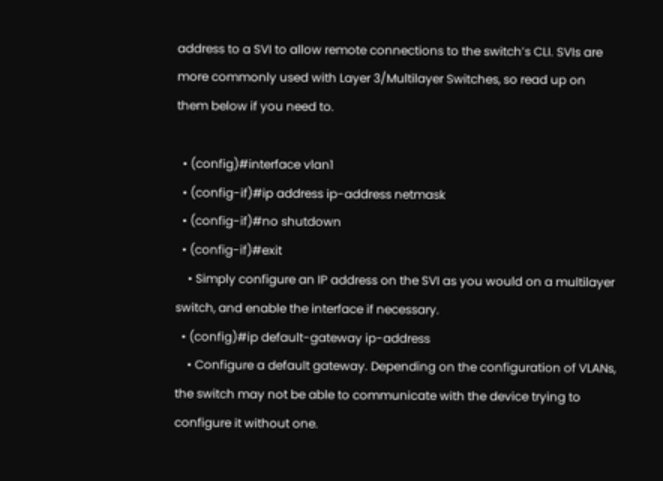address to a SVI to allow remote connections to the switch’s CLI. SVIs are more commonly used with Layer 3/Multilayer Switches, so read up on them below if you need to.

  • (config)#interface vlan1
  • (config-if)#ip address ip-address netmask
  • (config-if)#no shutdown
  • (config-if)#exit
    • Simply configure an IP address on the SVI as you would on a multilayer switch, and enable the interface if necessary.
  • (config)#ip default-gateway ip-address
    • Configure a default gateway. Depending on the configuration of VLANs, the switch may not be able to communicate with the device trying to configure it without one.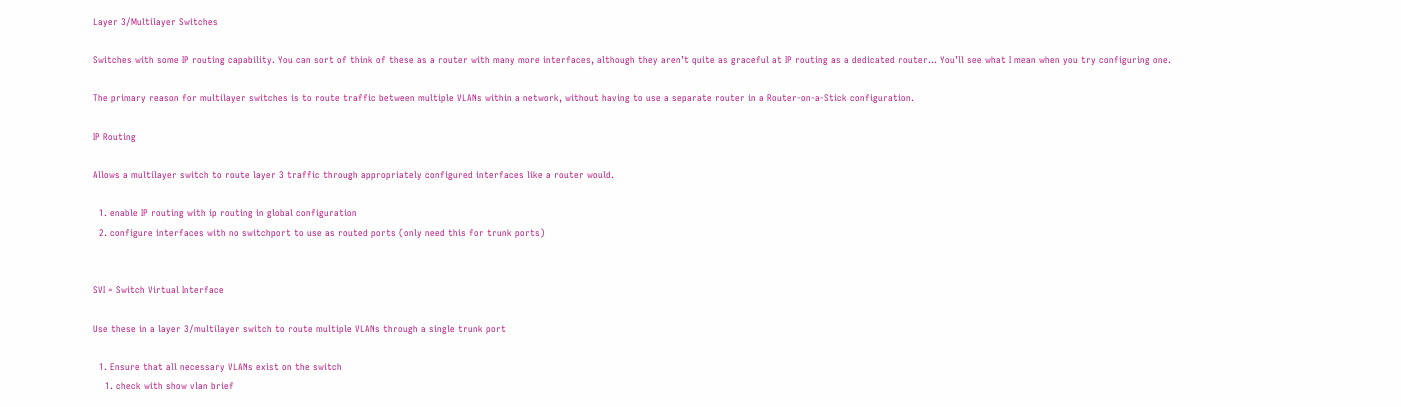Layer 3/Multilayer Switches

Switches with some IP routing capability. You can sort of think of these as a router with many more interfaces, although they aren’t quite as graceful at IP routing as a dedicated router… You’ll see what I mean when you try configuring one.

The primary reason for multilayer switches is to route traffic between multiple VLANs within a network, without having to use a separate router in a Router-on-a-Stick configuration.

IP Routing

Allows a multilayer switch to route layer 3 traffic through appropriately configured interfaces like a router would.

  1. enable IP routing with ip routing in global configuration
  2. configure interfaces with no switchport to use as routed ports (only need this for trunk ports)


SVI = Switch Virtual Interface

Use these in a layer 3/multilayer switch to route multiple VLANs through a single trunk port

  1. Ensure that all necessary VLANs exist on the switch
    1. check with show vlan brief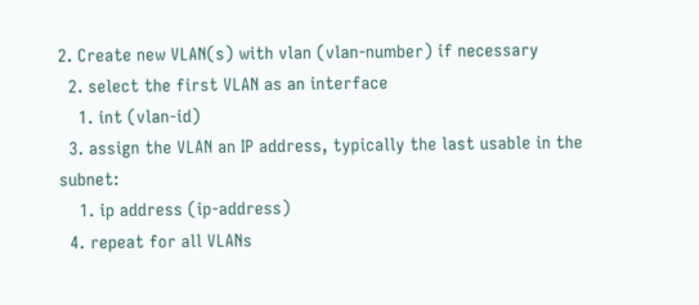2. Create new VLAN(s) with vlan (vlan-number) if necessary
  2. select the first VLAN as an interface
    1. int (vlan-id)
  3. assign the VLAN an IP address, typically the last usable in the subnet:
    1. ip address (ip-address)
  4. repeat for all VLANs